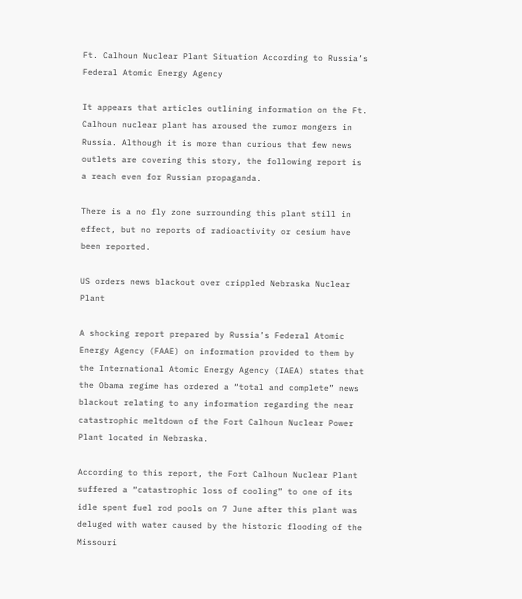Ft. Calhoun Nuclear Plant Situation According to Russia’s Federal Atomic Energy Agency

It appears that articles outlining information on the Ft. Calhoun nuclear plant has aroused the rumor mongers in Russia. Although it is more than curious that few news outlets are covering this story, the following report is a reach even for Russian propaganda.

There is a no fly zone surrounding this plant still in effect, but no reports of radioactivity or cesium have been reported.

US orders news blackout over crippled Nebraska Nuclear Plant

A shocking report prepared by Russia’s Federal Atomic Energy Agency (FAAE) on information provided to them by the International Atomic Energy Agency (IAEA) states that the Obama regime has ordered a “total and complete” news blackout relating to any information regarding the near catastrophic meltdown of the Fort Calhoun Nuclear Power Plant located in Nebraska.

According to this report, the Fort Calhoun Nuclear Plant suffered a “catastrophic loss of cooling” to one of its idle spent fuel rod pools on 7 June after this plant was deluged with water caused by the historic flooding of the Missouri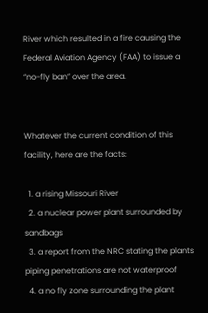River which resulted in a fire causing the Federal Aviation Agency (FAA) to issue a “no-fly ban” over the area.


Whatever the current condition of this facility, here are the facts:

  1. a rising Missouri River
  2. a nuclear power plant surrounded by sandbags
  3. a report from the NRC stating the plants piping penetrations are not waterproof
  4. a no fly zone surrounding the plant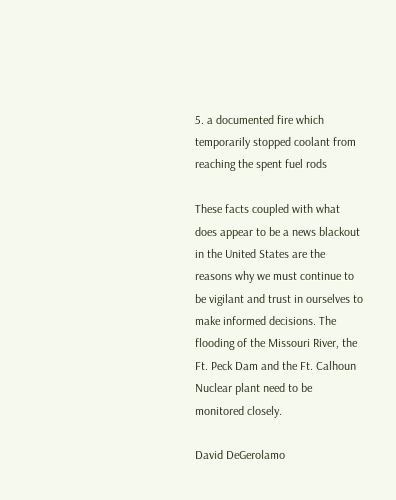5. a documented fire which temporarily stopped coolant from reaching the spent fuel rods

These facts coupled with what does appear to be a news blackout in the United States are the reasons why we must continue to be vigilant and trust in ourselves to make informed decisions. The flooding of the Missouri River, the Ft. Peck Dam and the Ft. Calhoun Nuclear plant need to be monitored closely.

David DeGerolamo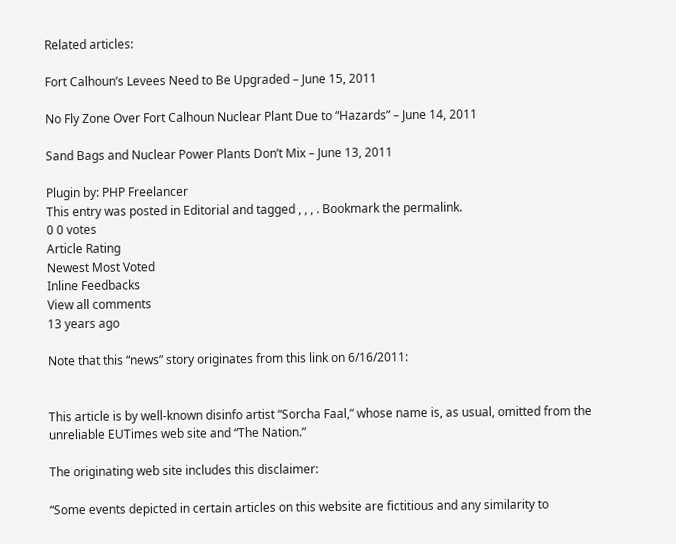Related articles:

Fort Calhoun’s Levees Need to Be Upgraded – June 15, 2011

No Fly Zone Over Fort Calhoun Nuclear Plant Due to “Hazards” – June 14, 2011

Sand Bags and Nuclear Power Plants Don’t Mix – June 13, 2011

Plugin by: PHP Freelancer
This entry was posted in Editorial and tagged , , , . Bookmark the permalink.
0 0 votes
Article Rating
Newest Most Voted
Inline Feedbacks
View all comments
13 years ago

Note that this “news” story originates from this link on 6/16/2011:


This article is by well-known disinfo artist “Sorcha Faal,” whose name is, as usual, omitted from the unreliable EUTimes web site and “The Nation.”

The originating web site includes this disclaimer:

“Some events depicted in certain articles on this website are fictitious and any similarity to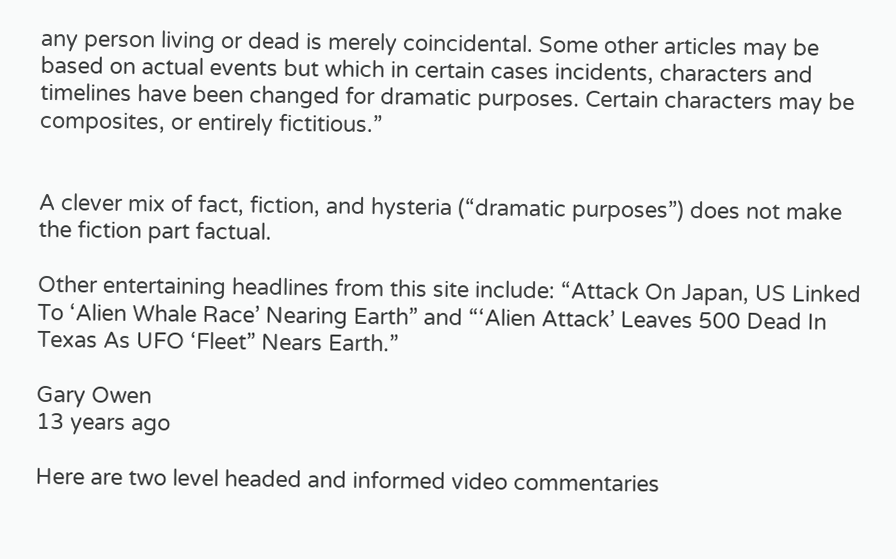any person living or dead is merely coincidental. Some other articles may be based on actual events but which in certain cases incidents, characters and timelines have been changed for dramatic purposes. Certain characters may be composites, or entirely fictitious.”


A clever mix of fact, fiction, and hysteria (“dramatic purposes”) does not make the fiction part factual.

Other entertaining headlines from this site include: “Attack On Japan, US Linked To ‘Alien Whale Race’ Nearing Earth” and “‘Alien Attack’ Leaves 500 Dead In Texas As UFO ‘Fleet” Nears Earth.”

Gary Owen
13 years ago

Here are two level headed and informed video commentaries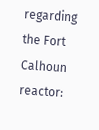regarding the Fort Calhoun reactor: